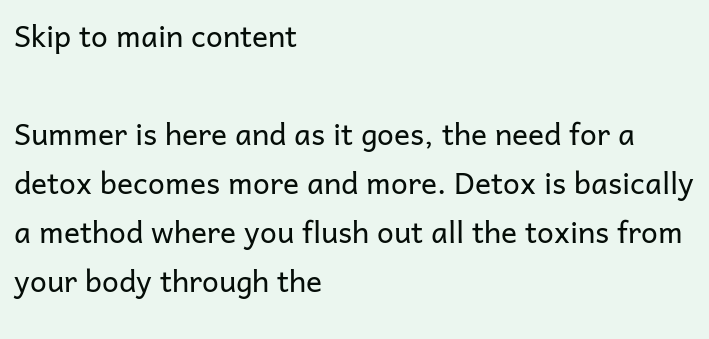Skip to main content

Summer is here and as it goes, the need for a detox becomes more and more. Detox is basically a method where you flush out all the toxins from your body through the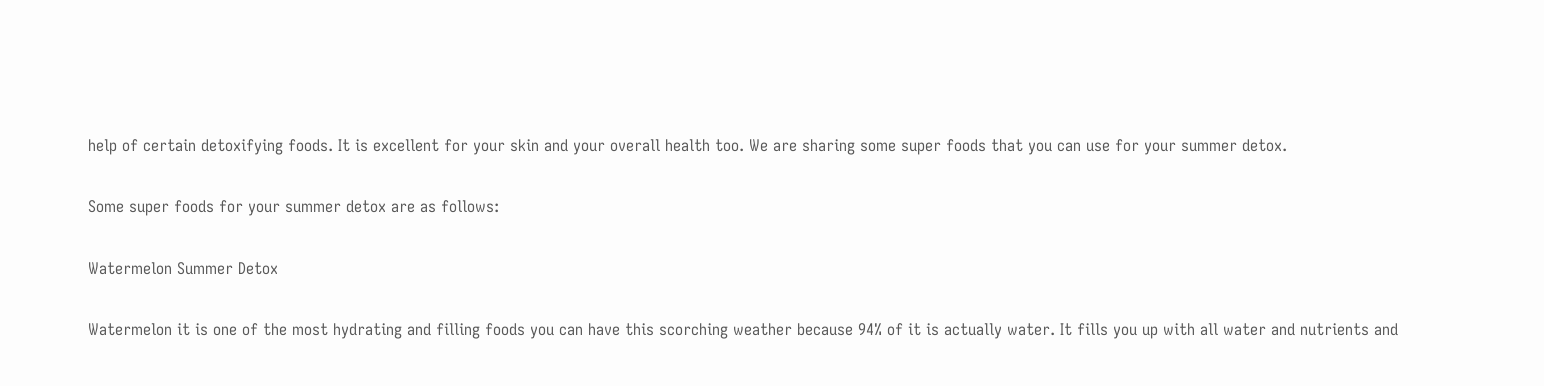help of certain detoxifying foods. It is excellent for your skin and your overall health too. We are sharing some super foods that you can use for your summer detox.

Some super foods for your summer detox are as follows:

Watermelon Summer Detox

Watermelon it is one of the most hydrating and filling foods you can have this scorching weather because 94% of it is actually water. It fills you up with all water and nutrients and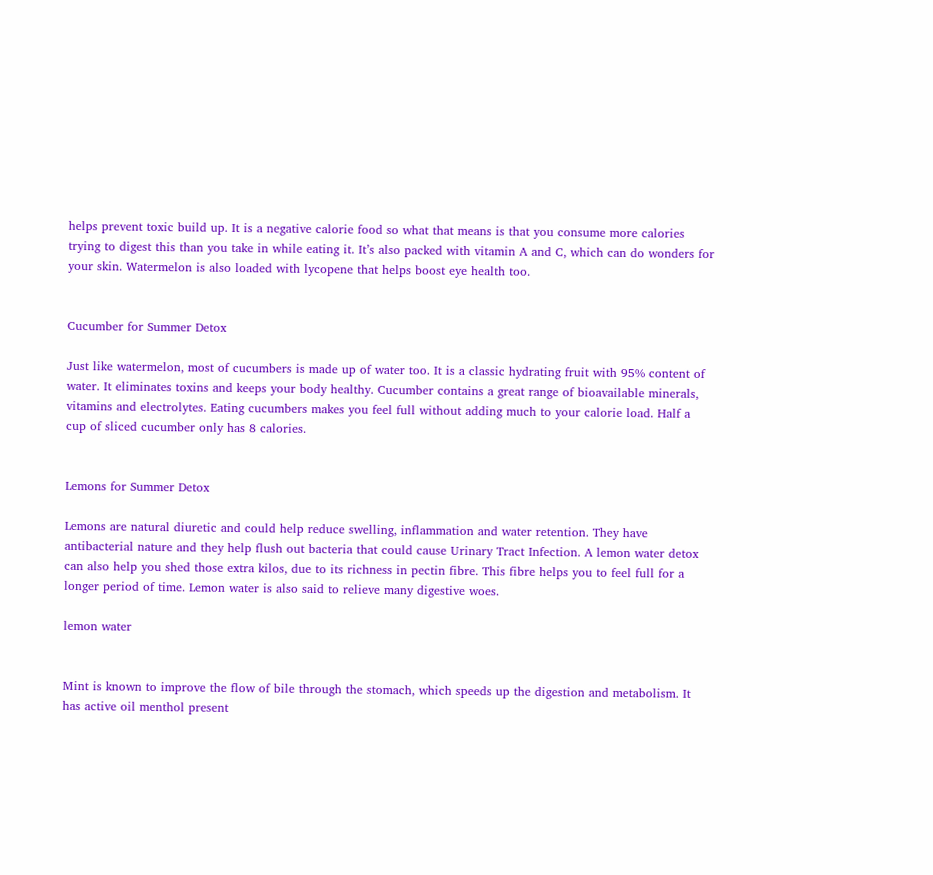helps prevent toxic build up. It is a negative calorie food so what that means is that you consume more calories trying to digest this than you take in while eating it. It’s also packed with vitamin A and C, which can do wonders for your skin. Watermelon is also loaded with lycopene that helps boost eye health too.


Cucumber for Summer Detox

Just like watermelon, most of cucumbers is made up of water too. It is a classic hydrating fruit with 95% content of water. It eliminates toxins and keeps your body healthy. Cucumber contains a great range of bioavailable minerals, vitamins and electrolytes. Eating cucumbers makes you feel full without adding much to your calorie load. Half a cup of sliced cucumber only has 8 calories.


Lemons for Summer Detox

Lemons are natural diuretic and could help reduce swelling, inflammation and water retention. They have antibacterial nature and they help flush out bacteria that could cause Urinary Tract Infection. A lemon water detox can also help you shed those extra kilos, due to its richness in pectin fibre. This fibre helps you to feel full for a longer period of time. Lemon water is also said to relieve many digestive woes.

lemon water


Mint is known to improve the flow of bile through the stomach, which speeds up the digestion and metabolism. It has active oil menthol present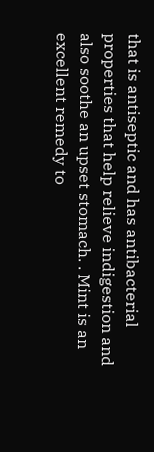that is antiseptic and has antibacterial properties that help relieve indigestion and also soothe an upset stomach. . Mint is an excellent remedy to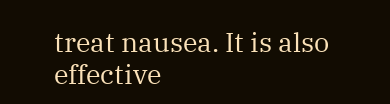treat nausea. It is also effective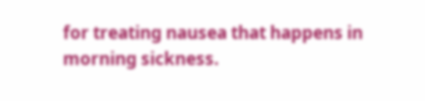for treating nausea that happens in morning sickness.